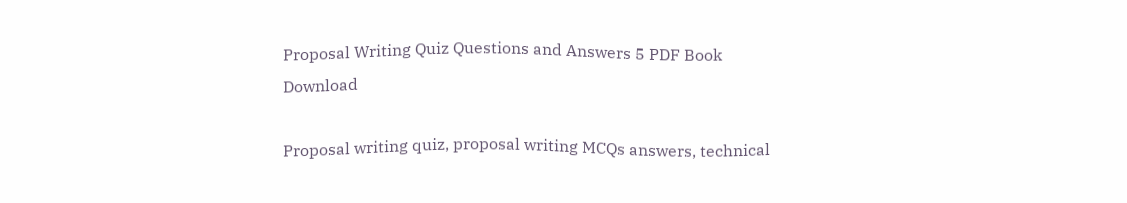Proposal Writing Quiz Questions and Answers 5 PDF Book Download

Proposal writing quiz, proposal writing MCQs answers, technical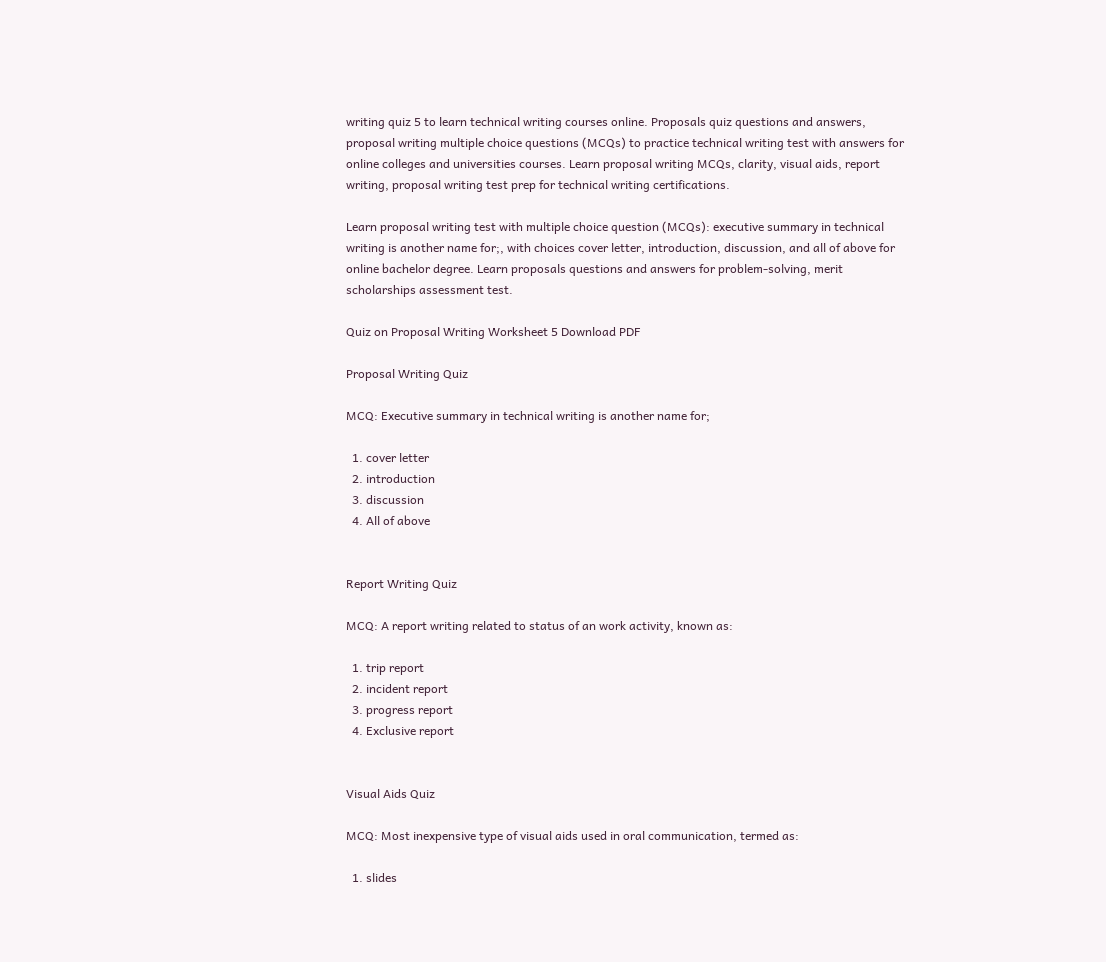writing quiz 5 to learn technical writing courses online. Proposals quiz questions and answers, proposal writing multiple choice questions (MCQs) to practice technical writing test with answers for online colleges and universities courses. Learn proposal writing MCQs, clarity, visual aids, report writing, proposal writing test prep for technical writing certifications.

Learn proposal writing test with multiple choice question (MCQs): executive summary in technical writing is another name for;, with choices cover letter, introduction, discussion, and all of above for online bachelor degree. Learn proposals questions and answers for problem-solving, merit scholarships assessment test.

Quiz on Proposal Writing Worksheet 5 Download PDF

Proposal Writing Quiz

MCQ: Executive summary in technical writing is another name for;

  1. cover letter
  2. introduction
  3. discussion
  4. All of above


Report Writing Quiz

MCQ: A report writing related to status of an work activity, known as:

  1. trip report
  2. incident report
  3. progress report
  4. Exclusive report


Visual Aids Quiz

MCQ: Most inexpensive type of visual aids used in oral communication, termed as:

  1. slides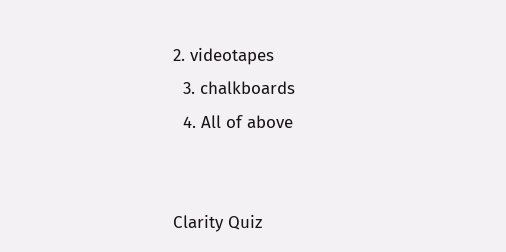2. videotapes
  3. chalkboards
  4. All of above


Clarity Quiz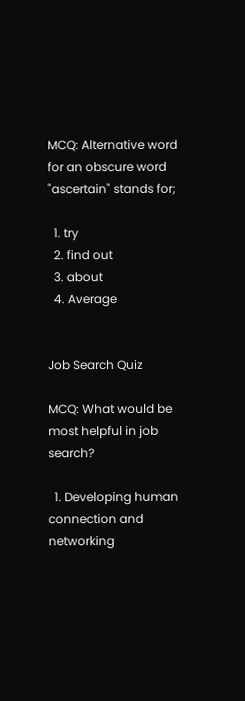MCQ: Alternative word for an obscure word "ascertain" stands for;

  1. try
  2. find out
  3. about
  4. Average


Job Search Quiz

MCQ: What would be most helpful in job search?

  1. Developing human connection and networking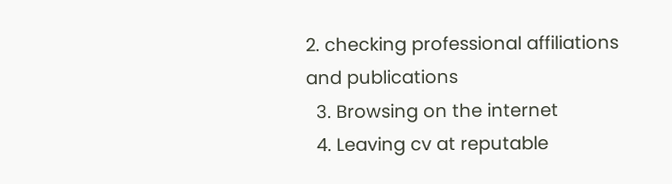2. checking professional affiliations and publications
  3. Browsing on the internet
  4. Leaving cv at reputable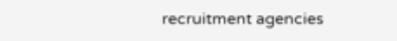recruitment agencies